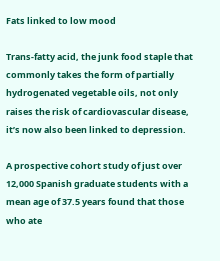Fats linked to low mood

Trans-fatty acid, the junk food staple that commonly takes the form of partially hydrogenated vegetable oils, not only raises the risk of cardiovascular disease, it’s now also been linked to depression.

A prospective cohort study of just over 12,000 Spanish graduate students with a mean age of 37.5 years found that those who ate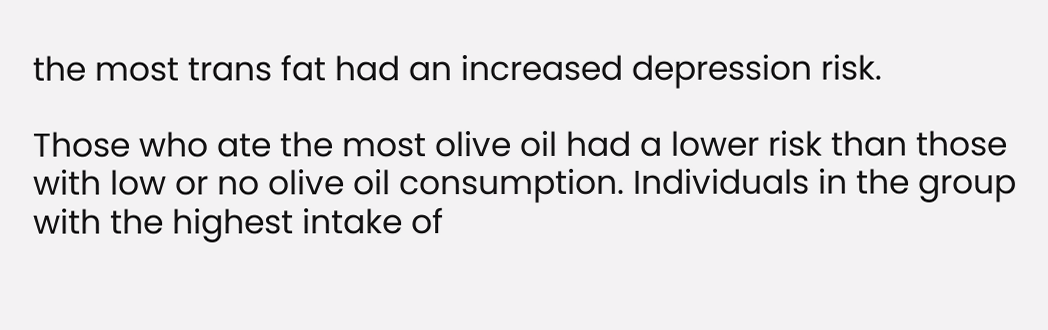the most trans fat had an increased depression risk.

Those who ate the most olive oil had a lower risk than those with low or no olive oil consumption. Individuals in the group with the highest intake of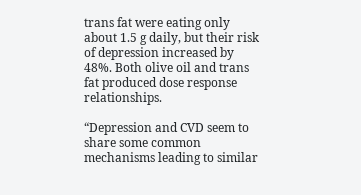trans fat were eating only about 1.5 g daily, but their risk of depression increased by 48%. Both olive oil and trans fat produced dose response relationships.

“Depression and CVD seem to share some common mechanisms leading to similar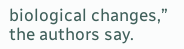biological changes,” the authors say.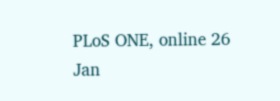PLoS ONE, online 26 Jan